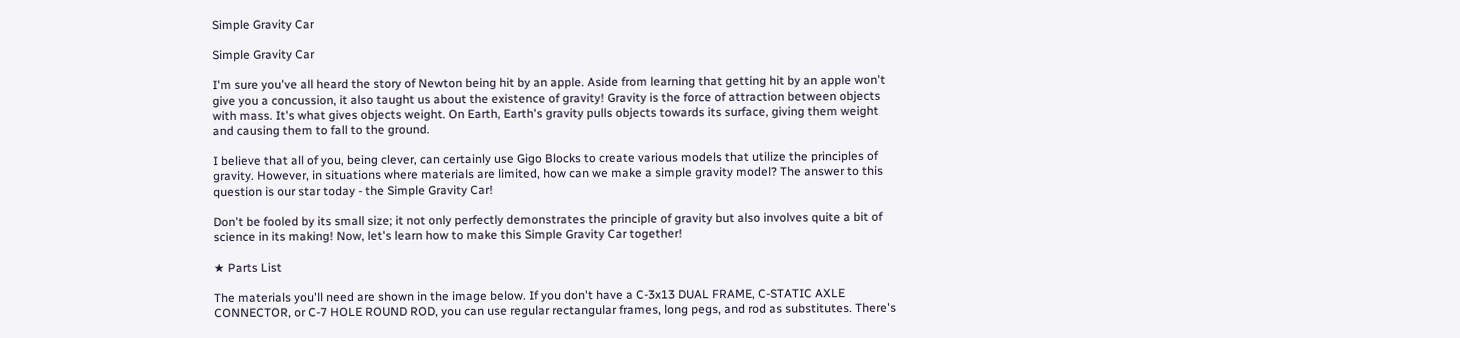Simple Gravity Car

Simple Gravity Car

I'm sure you've all heard the story of Newton being hit by an apple. Aside from learning that getting hit by an apple won't give you a concussion, it also taught us about the existence of gravity! Gravity is the force of attraction between objects with mass. It's what gives objects weight. On Earth, Earth's gravity pulls objects towards its surface, giving them weight and causing them to fall to the ground.

I believe that all of you, being clever, can certainly use Gigo Blocks to create various models that utilize the principles of gravity. However, in situations where materials are limited, how can we make a simple gravity model? The answer to this question is our star today - the Simple Gravity Car!

Don't be fooled by its small size; it not only perfectly demonstrates the principle of gravity but also involves quite a bit of science in its making! Now, let's learn how to make this Simple Gravity Car together!

★ Parts List

The materials you'll need are shown in the image below. If you don't have a C-3x13 DUAL FRAME, C-STATIC AXLE CONNECTOR, or C-7 HOLE ROUND ROD, you can use regular rectangular frames, long pegs, and rod as substitutes. There's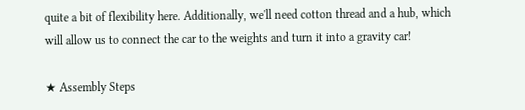quite a bit of flexibility here. Additionally, we'll need cotton thread and a hub, which will allow us to connect the car to the weights and turn it into a gravity car!

★ Assembly Steps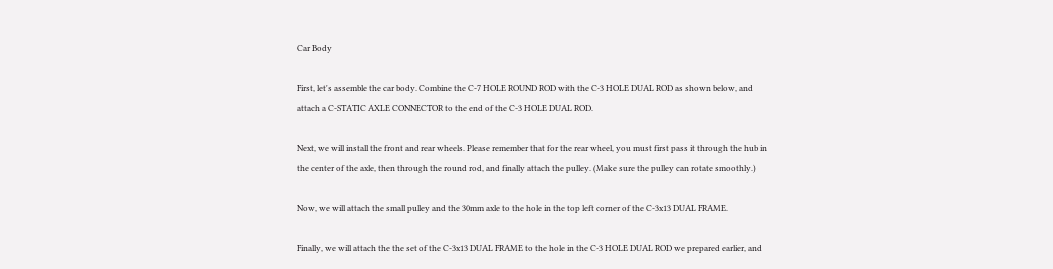Car Body

First, let's assemble the car body. Combine the C-7 HOLE ROUND ROD with the C-3 HOLE DUAL ROD as shown below, and attach a C-STATIC AXLE CONNECTOR to the end of the C-3 HOLE DUAL ROD.

Next, we will install the front and rear wheels. Please remember that for the rear wheel, you must first pass it through the hub in the center of the axle, then through the round rod, and finally attach the pulley. (Make sure the pulley can rotate smoothly.)

Now, we will attach the small pulley and the 30mm axle to the hole in the top left corner of the C-3x13 DUAL FRAME.

Finally, we will attach the the set of the C-3x13 DUAL FRAME to the hole in the C-3 HOLE DUAL ROD we prepared earlier, and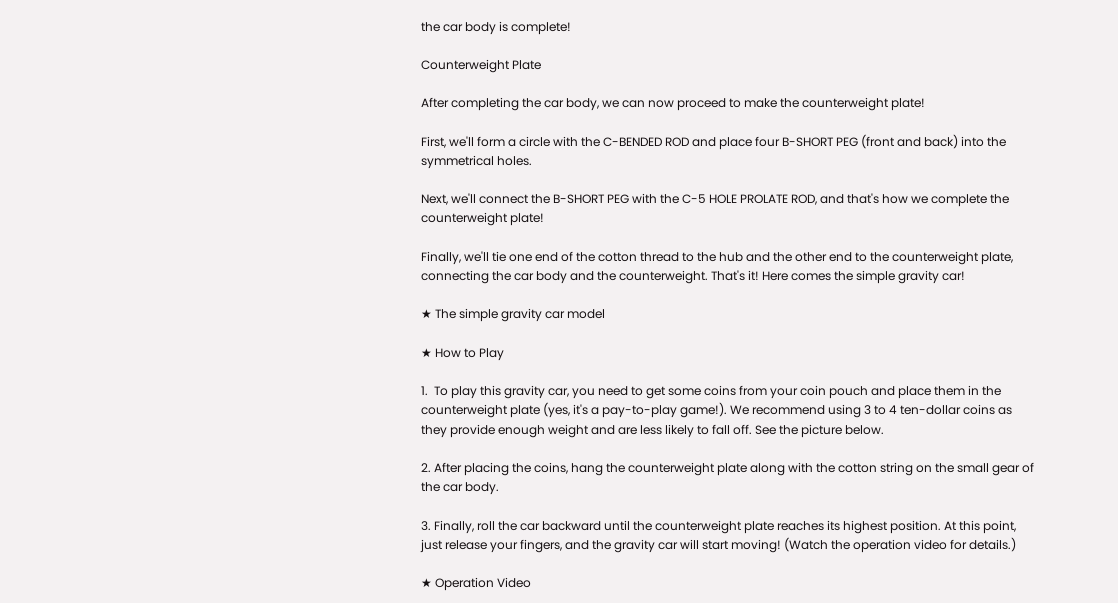the car body is complete!

Counterweight Plate

After completing the car body, we can now proceed to make the counterweight plate!

First, we'll form a circle with the C-BENDED ROD and place four B-SHORT PEG (front and back) into the symmetrical holes.

Next, we'll connect the B-SHORT PEG with the C-5 HOLE PROLATE ROD, and that's how we complete the counterweight plate!

Finally, we'll tie one end of the cotton thread to the hub and the other end to the counterweight plate, connecting the car body and the counterweight. That's it! Here comes the simple gravity car!

★ The simple gravity car model

★ How to Play

1.  To play this gravity car, you need to get some coins from your coin pouch and place them in the counterweight plate (yes, it's a pay-to-play game!). We recommend using 3 to 4 ten-dollar coins as they provide enough weight and are less likely to fall off. See the picture below.

2. After placing the coins, hang the counterweight plate along with the cotton string on the small gear of the car body.

3. Finally, roll the car backward until the counterweight plate reaches its highest position. At this point, just release your fingers, and the gravity car will start moving! (Watch the operation video for details.)

★ Operation Video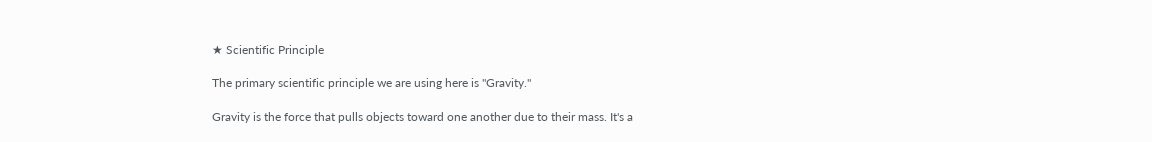★ Scientific Principle

The primary scientific principle we are using here is "Gravity."

Gravity is the force that pulls objects toward one another due to their mass. It's a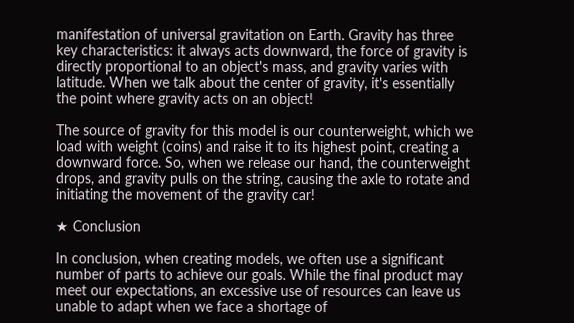manifestation of universal gravitation on Earth. Gravity has three key characteristics: it always acts downward, the force of gravity is directly proportional to an object's mass, and gravity varies with latitude. When we talk about the center of gravity, it's essentially the point where gravity acts on an object!

The source of gravity for this model is our counterweight, which we load with weight (coins) and raise it to its highest point, creating a downward force. So, when we release our hand, the counterweight drops, and gravity pulls on the string, causing the axle to rotate and initiating the movement of the gravity car!

★ Conclusion

In conclusion, when creating models, we often use a significant number of parts to achieve our goals. While the final product may meet our expectations, an excessive use of resources can leave us unable to adapt when we face a shortage of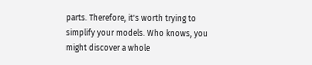parts. Therefore, it's worth trying to simplify your models. Who knows, you might discover a whole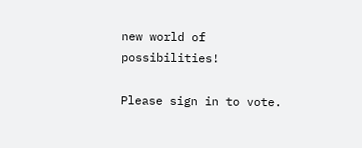new world of possibilities!

Please sign in to vote.